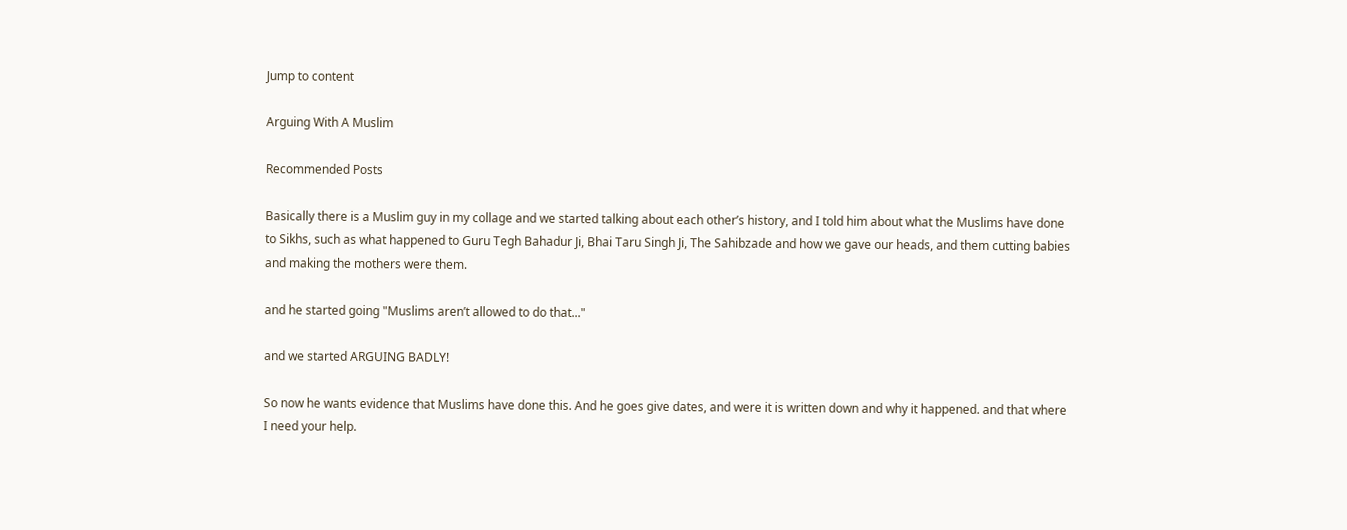Jump to content

Arguing With A Muslim

Recommended Posts

Basically there is a Muslim guy in my collage and we started talking about each other’s history, and I told him about what the Muslims have done to Sikhs, such as what happened to Guru Tegh Bahadur Ji, Bhai Taru Singh Ji, The Sahibzade and how we gave our heads, and them cutting babies and making the mothers were them.

and he started going "Muslims aren’t allowed to do that..."

and we started ARGUING BADLY!

So now he wants evidence that Muslims have done this. And he goes give dates, and were it is written down and why it happened. and that where I need your help.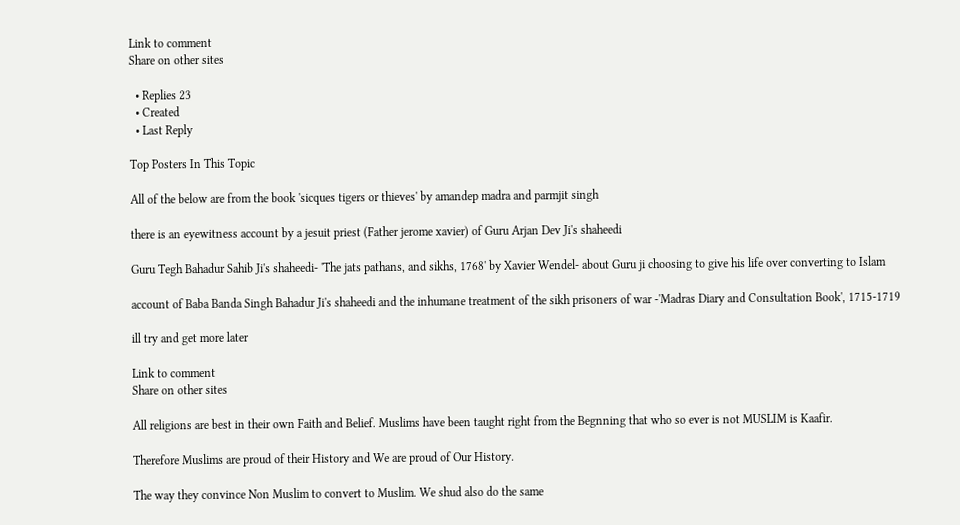Link to comment
Share on other sites

  • Replies 23
  • Created
  • Last Reply

Top Posters In This Topic

All of the below are from the book 'sicques tigers or thieves' by amandep madra and parmjit singh

there is an eyewitness account by a jesuit priest (Father jerome xavier) of Guru Arjan Dev Ji's shaheedi

Guru Tegh Bahadur Sahib Ji's shaheedi- 'The jats pathans, and sikhs, 1768' by Xavier Wendel- about Guru ji choosing to give his life over converting to Islam

account of Baba Banda Singh Bahadur Ji's shaheedi and the inhumane treatment of the sikh prisoners of war -'Madras Diary and Consultation Book', 1715-1719

ill try and get more later

Link to comment
Share on other sites

All religions are best in their own Faith and Belief. Muslims have been taught right from the Begnning that who so ever is not MUSLIM is Kaafir.

Therefore Muslims are proud of their History and We are proud of Our History.

The way they convince Non Muslim to convert to Muslim. We shud also do the same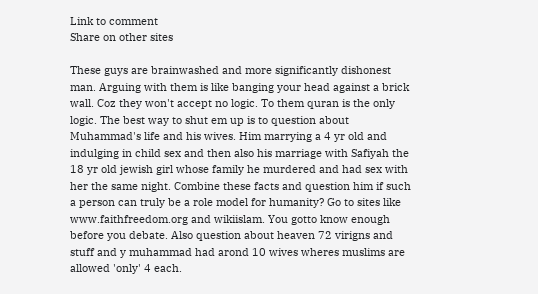Link to comment
Share on other sites

These guys are brainwashed and more significantly dishonest man. Arguing with them is like banging your head against a brick wall. Coz they won't accept no logic. To them quran is the only logic. The best way to shut em up is to question about Muhammad's life and his wives. Him marrying a 4 yr old and indulging in child sex and then also his marriage with Safiyah the 18 yr old jewish girl whose family he murdered and had sex with her the same night. Combine these facts and question him if such a person can truly be a role model for humanity? Go to sites like www.faithfreedom.org and wikiislam. You gotto know enough before you debate. Also question about heaven 72 virigns and stuff and y muhammad had arond 10 wives wheres muslims are allowed 'only' 4 each.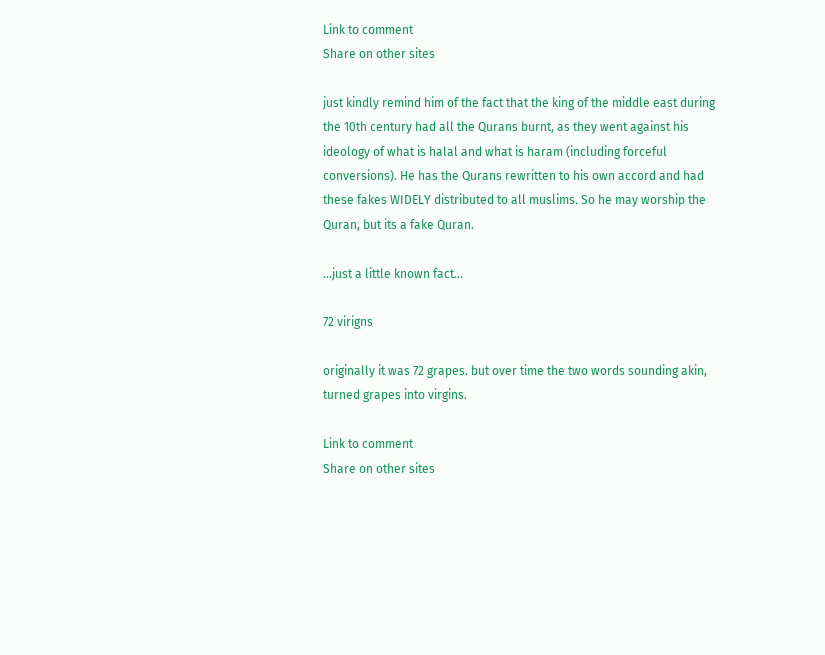Link to comment
Share on other sites

just kindly remind him of the fact that the king of the middle east during the 10th century had all the Qurans burnt, as they went against his ideology of what is halal and what is haram (including forceful conversions). He has the Qurans rewritten to his own accord and had these fakes WIDELY distributed to all muslims. So he may worship the Quran, but its a fake Quran.

...just a little known fact...

72 virigns

originally it was 72 grapes. but over time the two words sounding akin, turned grapes into virgins.

Link to comment
Share on other sites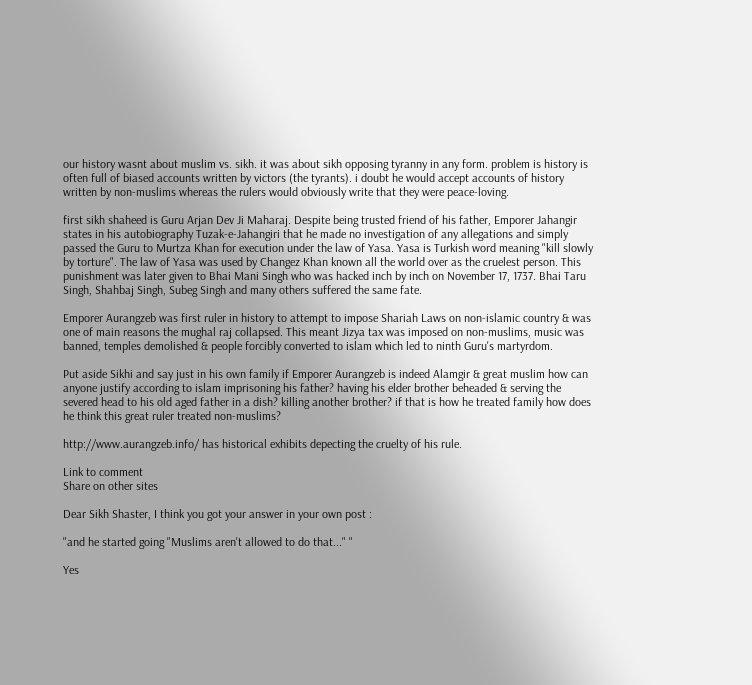our history wasnt about muslim vs. sikh. it was about sikh opposing tyranny in any form. problem is history is often full of biased accounts written by victors (the tyrants). i doubt he would accept accounts of history written by non-muslims whereas the rulers would obviously write that they were peace-loving.

first sikh shaheed is Guru Arjan Dev Ji Maharaj. Despite being trusted friend of his father, Emporer Jahangir states in his autobiography Tuzak-e-Jahangiri that he made no investigation of any allegations and simply passed the Guru to Murtza Khan for execution under the law of Yasa. Yasa is Turkish word meaning "kill slowly by torture". The law of Yasa was used by Changez Khan known all the world over as the cruelest person. This punishment was later given to Bhai Mani Singh who was hacked inch by inch on November 17, 1737. Bhai Taru Singh, Shahbaj Singh, Subeg Singh and many others suffered the same fate.

Emporer Aurangzeb was first ruler in history to attempt to impose Shariah Laws on non-islamic country & was one of main reasons the mughal raj collapsed. This meant Jizya tax was imposed on non-muslims, music was banned, temples demolished & people forcibly converted to islam which led to ninth Guru's martyrdom.

Put aside Sikhi and say just in his own family if Emporer Aurangzeb is indeed Alamgir & great muslim how can anyone justify according to islam imprisoning his father? having his elder brother beheaded & serving the severed head to his old aged father in a dish? killing another brother? if that is how he treated family how does he think this great ruler treated non-muslims?

http://www.aurangzeb.info/ has historical exhibits depecting the cruelty of his rule.

Link to comment
Share on other sites

Dear Sikh Shaster, I think you got your answer in your own post :

"and he started going "Muslims aren't allowed to do that..." "

Yes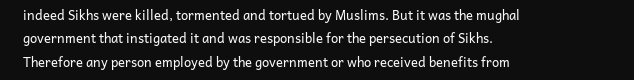indeed Sikhs were killed, tormented and tortued by Muslims. But it was the mughal government that instigated it and was responsible for the persecution of Sikhs. Therefore any person employed by the government or who received benefits from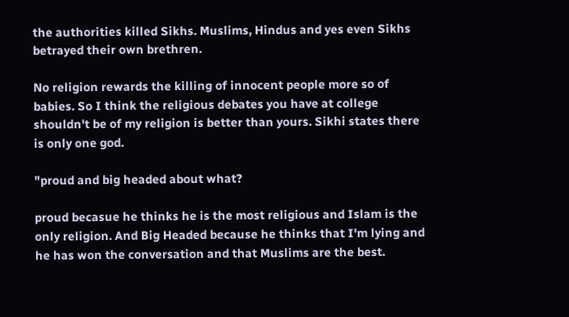the authorities killed Sikhs. Muslims, Hindus and yes even Sikhs betrayed their own brethren.

No religion rewards the killing of innocent people more so of babies. So I think the religious debates you have at college shouldn't be of my religion is better than yours. Sikhi states there is only one god.

"proud and big headed about what?

proud becasue he thinks he is the most religious and Islam is the only religion. And Big Headed because he thinks that I'm lying and he has won the conversation and that Muslims are the best.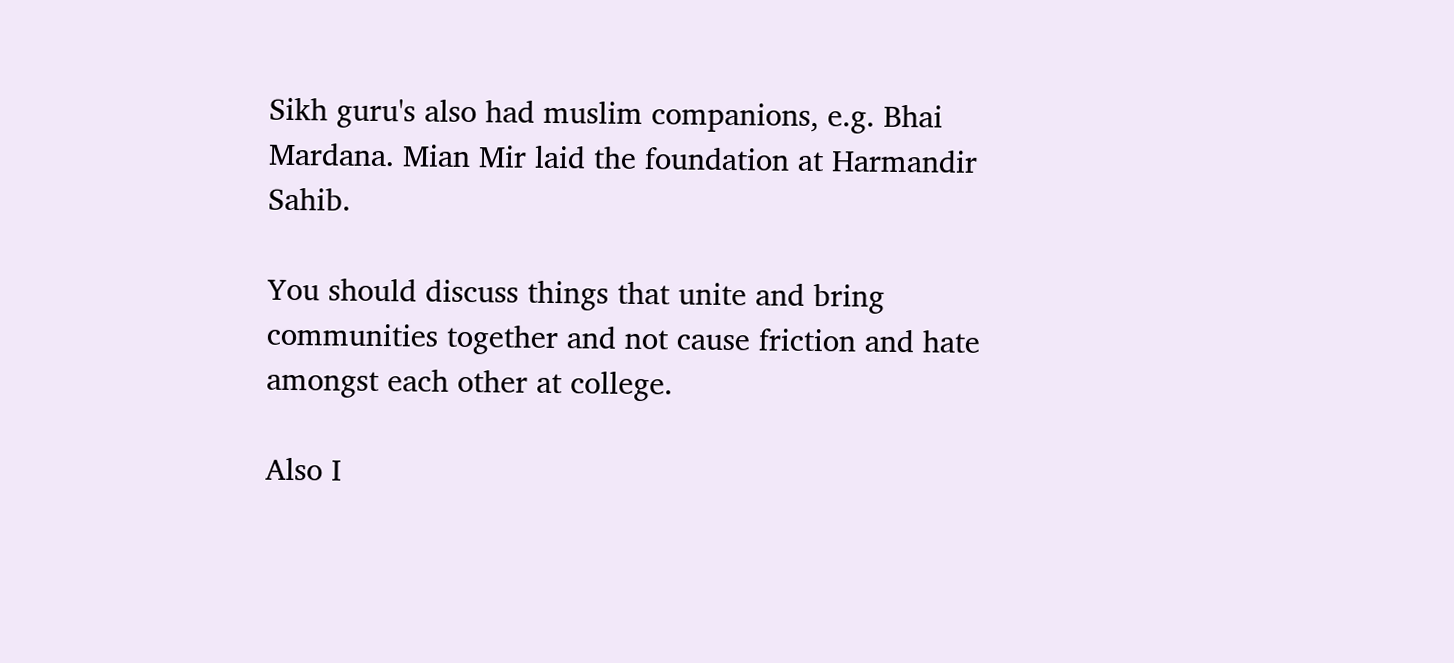Sikh guru's also had muslim companions, e.g. Bhai Mardana. Mian Mir laid the foundation at Harmandir Sahib.

You should discuss things that unite and bring communities together and not cause friction and hate amongst each other at college.

Also I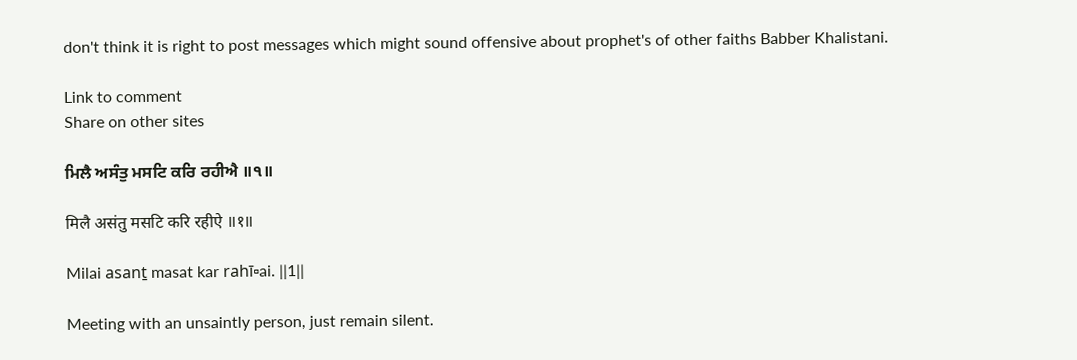don't think it is right to post messages which might sound offensive about prophet's of other faiths Babber Khalistani.

Link to comment
Share on other sites

ਮਿਲੈ ਅਸੰਤੁ ਮਸਟਿ ਕਰਿ ਰਹੀਐ ॥੧॥

मिलै असंतु मसटि करि रहीऐ ॥१॥

Milai asanṯ masat kar rahī▫ai. ||1||

Meeting with an unsaintly person, just remain silent.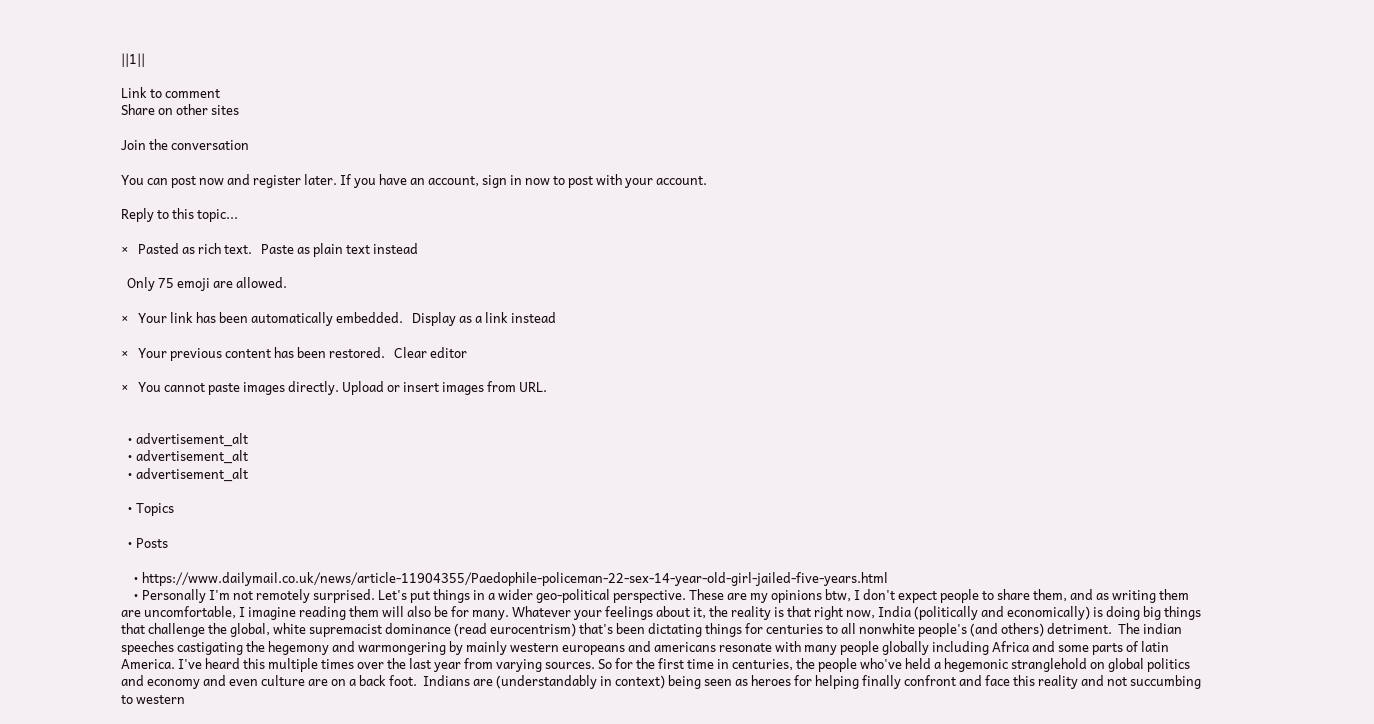||1||

Link to comment
Share on other sites

Join the conversation

You can post now and register later. If you have an account, sign in now to post with your account.

Reply to this topic...

×   Pasted as rich text.   Paste as plain text instead

  Only 75 emoji are allowed.

×   Your link has been automatically embedded.   Display as a link instead

×   Your previous content has been restored.   Clear editor

×   You cannot paste images directly. Upload or insert images from URL.


  • advertisement_alt
  • advertisement_alt
  • advertisement_alt

  • Topics

  • Posts

    • https://www.dailymail.co.uk/news/article-11904355/Paedophile-policeman-22-sex-14-year-old-girl-jailed-five-years.html
    • Personally I'm not remotely surprised. Let's put things in a wider geo-political perspective. These are my opinions btw, I don't expect people to share them, and as writing them are uncomfortable, I imagine reading them will also be for many. Whatever your feelings about it, the reality is that right now, India (politically and economically) is doing big things that challenge the global, white supremacist dominance (read eurocentrism) that's been dictating things for centuries to all nonwhite people's (and others) detriment.  The indian speeches castigating the hegemony and warmongering by mainly western europeans and americans resonate with many people globally including Africa and some parts of latin America. I've heard this multiple times over the last year from varying sources. So for the first time in centuries, the people who've held a hegemonic stranglehold on global politics and economy and even culture are on a back foot.  Indians are (understandably in context) being seen as heroes for helping finally confront and face this reality and not succumbing to western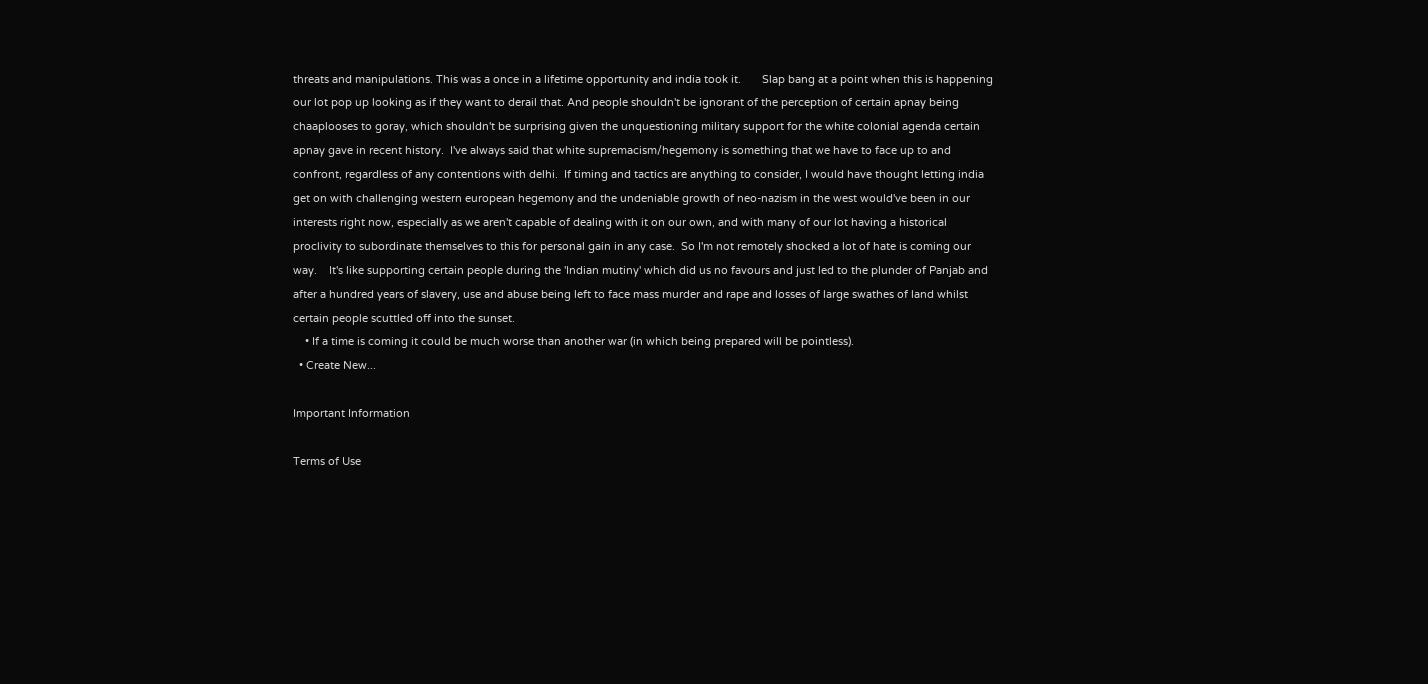threats and manipulations. This was a once in a lifetime opportunity and india took it.       Slap bang at a point when this is happening our lot pop up looking as if they want to derail that. And people shouldn't be ignorant of the perception of certain apnay being chaaplooses to goray, which shouldn't be surprising given the unquestioning military support for the white colonial agenda certain apnay gave in recent history.  I've always said that white supremacism/hegemony is something that we have to face up to and confront, regardless of any contentions with delhi.  If timing and tactics are anything to consider, I would have thought letting india get on with challenging western european hegemony and the undeniable growth of neo-nazism in the west would've been in our interests right now, especially as we aren't capable of dealing with it on our own, and with many of our lot having a historical proclivity to subordinate themselves to this for personal gain in any case.  So I'm not remotely shocked a lot of hate is coming our way.    It's like supporting certain people during the 'Indian mutiny' which did us no favours and just led to the plunder of Panjab and after a hundred years of slavery, use and abuse being left to face mass murder and rape and losses of large swathes of land whilst certain people scuttled off into the sunset.
    • If a time is coming it could be much worse than another war (in which being prepared will be pointless).
  • Create New...

Important Information

Terms of Use